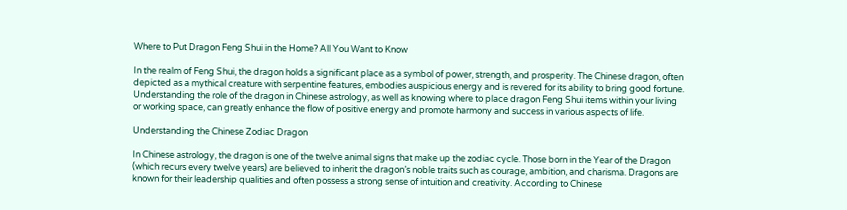Where to Put Dragon Feng Shui in the Home? All You Want to Know

In the realm of Feng Shui, the dragon holds a significant place as a symbol of power, strength, and prosperity. The Chinese dragon, often depicted as a mythical creature with serpentine features, embodies auspicious energy and is revered for its ability to bring good fortune. Understanding the role of the dragon in Chinese astrology, as well as knowing where to place dragon Feng Shui items within your living or working space, can greatly enhance the flow of positive energy and promote harmony and success in various aspects of life.

Understanding the Chinese Zodiac Dragon

In Chinese astrology, the dragon is one of the twelve animal signs that make up the zodiac cycle. Those born in the Year of the Dragon (which recurs every twelve years) are believed to inherit the dragon’s noble traits such as courage, ambition, and charisma. Dragons are known for their leadership qualities and often possess a strong sense of intuition and creativity. According to Chinese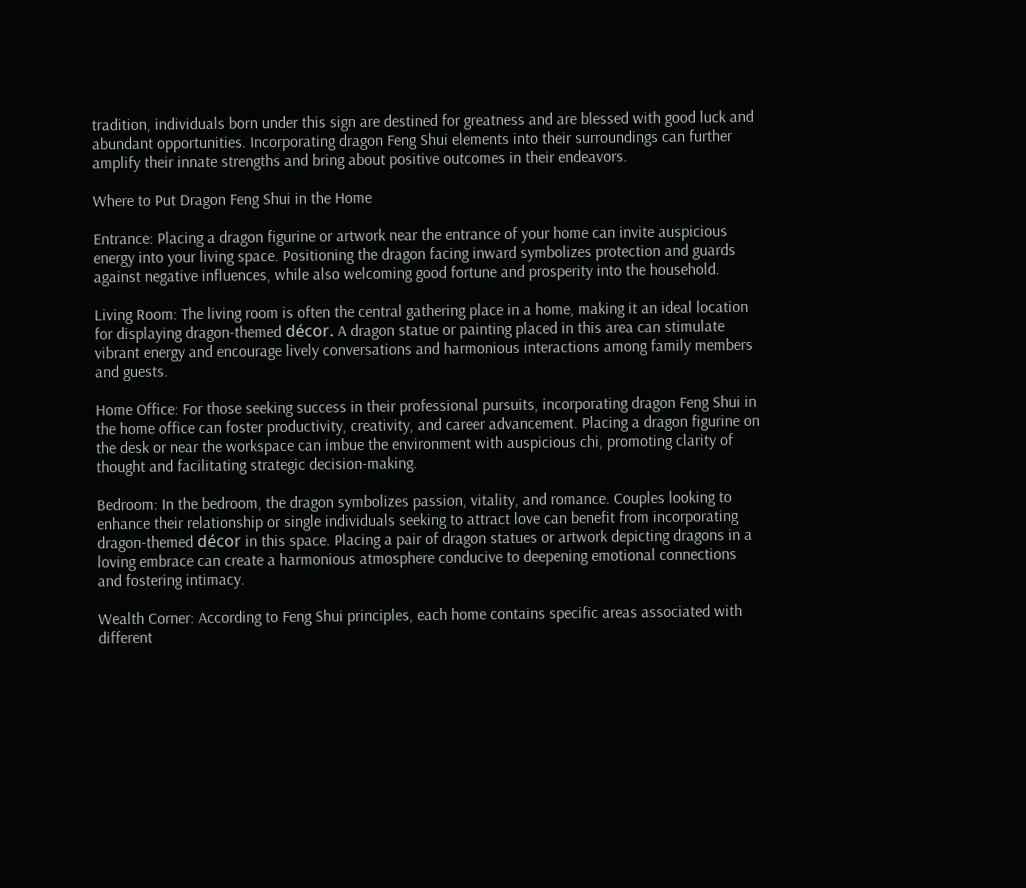tradition, individuals born under this sign are destined for greatness and are blessed with good luck and abundant opportunities. Incorporating dragon Feng Shui elements into their surroundings can further amplify their innate strengths and bring about positive outcomes in their endeavors.

Where to Put Dragon Feng Shui in the Home

Entrance: Placing a dragon figurine or artwork near the entrance of your home can invite auspicious energy into your living space. Positioning the dragon facing inward symbolizes protection and guards against negative influences, while also welcoming good fortune and prosperity into the household.

Living Room: The living room is often the central gathering place in a home, making it an ideal location for displaying dragon-themed décor. A dragon statue or painting placed in this area can stimulate vibrant energy and encourage lively conversations and harmonious interactions among family members and guests.

Home Office: For those seeking success in their professional pursuits, incorporating dragon Feng Shui in the home office can foster productivity, creativity, and career advancement. Placing a dragon figurine on the desk or near the workspace can imbue the environment with auspicious chi, promoting clarity of thought and facilitating strategic decision-making.

Bedroom: In the bedroom, the dragon symbolizes passion, vitality, and romance. Couples looking to enhance their relationship or single individuals seeking to attract love can benefit from incorporating dragon-themed décor in this space. Placing a pair of dragon statues or artwork depicting dragons in a loving embrace can create a harmonious atmosphere conducive to deepening emotional connections and fostering intimacy.

Wealth Corner: According to Feng Shui principles, each home contains specific areas associated with different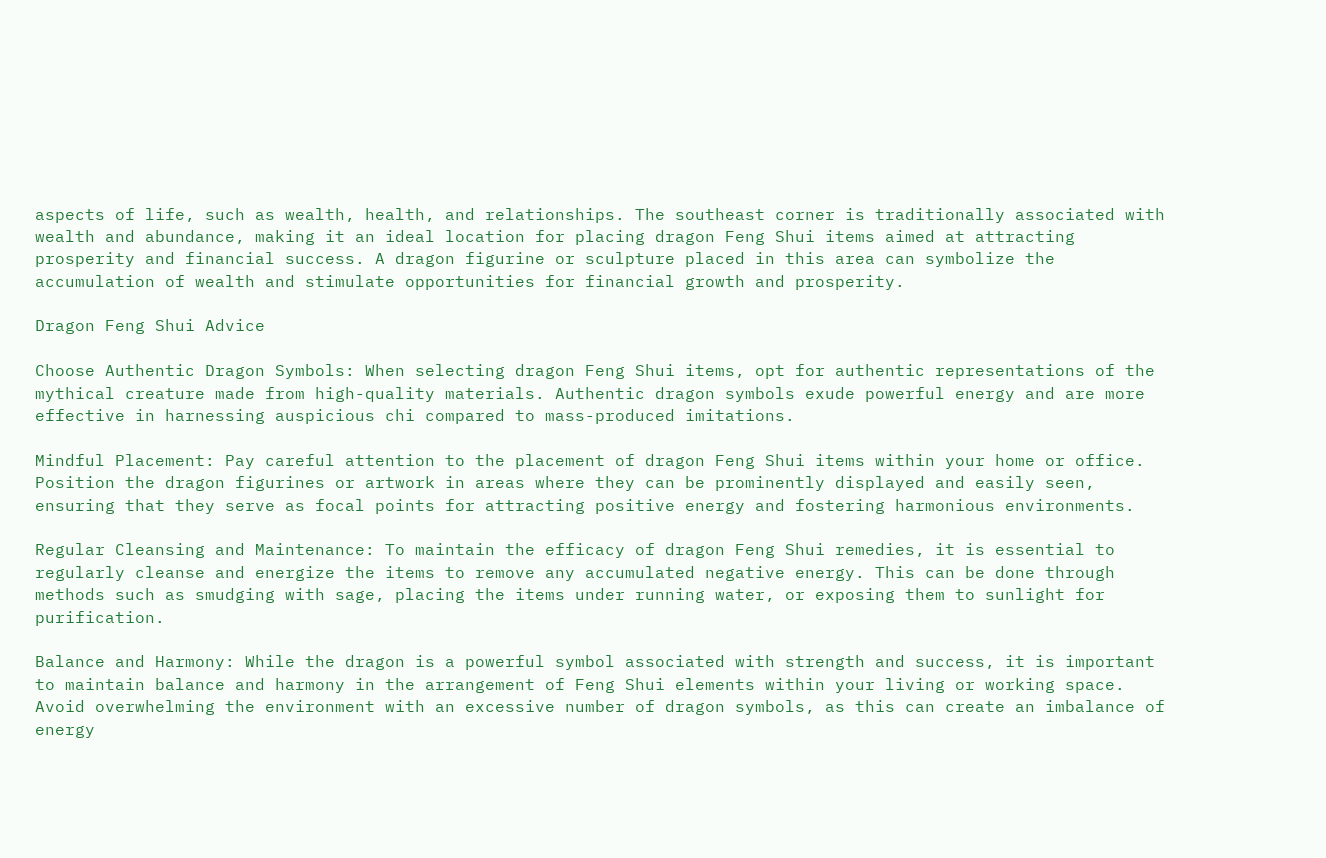aspects of life, such as wealth, health, and relationships. The southeast corner is traditionally associated with wealth and abundance, making it an ideal location for placing dragon Feng Shui items aimed at attracting prosperity and financial success. A dragon figurine or sculpture placed in this area can symbolize the accumulation of wealth and stimulate opportunities for financial growth and prosperity.

Dragon Feng Shui Advice

Choose Authentic Dragon Symbols: When selecting dragon Feng Shui items, opt for authentic representations of the mythical creature made from high-quality materials. Authentic dragon symbols exude powerful energy and are more effective in harnessing auspicious chi compared to mass-produced imitations.

Mindful Placement: Pay careful attention to the placement of dragon Feng Shui items within your home or office. Position the dragon figurines or artwork in areas where they can be prominently displayed and easily seen, ensuring that they serve as focal points for attracting positive energy and fostering harmonious environments.

Regular Cleansing and Maintenance: To maintain the efficacy of dragon Feng Shui remedies, it is essential to regularly cleanse and energize the items to remove any accumulated negative energy. This can be done through methods such as smudging with sage, placing the items under running water, or exposing them to sunlight for purification.

Balance and Harmony: While the dragon is a powerful symbol associated with strength and success, it is important to maintain balance and harmony in the arrangement of Feng Shui elements within your living or working space. Avoid overwhelming the environment with an excessive number of dragon symbols, as this can create an imbalance of energy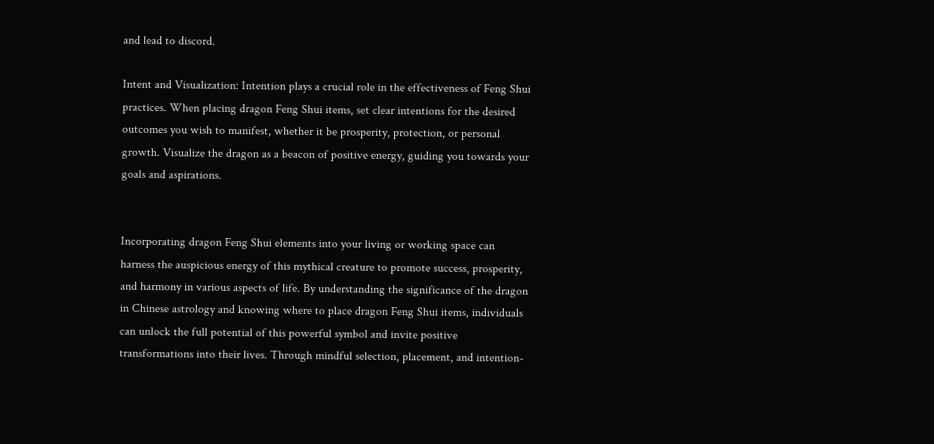and lead to discord.

Intent and Visualization: Intention plays a crucial role in the effectiveness of Feng Shui practices. When placing dragon Feng Shui items, set clear intentions for the desired outcomes you wish to manifest, whether it be prosperity, protection, or personal growth. Visualize the dragon as a beacon of positive energy, guiding you towards your goals and aspirations.


Incorporating dragon Feng Shui elements into your living or working space can harness the auspicious energy of this mythical creature to promote success, prosperity, and harmony in various aspects of life. By understanding the significance of the dragon in Chinese astrology and knowing where to place dragon Feng Shui items, individuals can unlock the full potential of this powerful symbol and invite positive transformations into their lives. Through mindful selection, placement, and intention-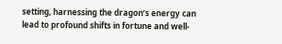setting, harnessing the dragon’s energy can lead to profound shifts in fortune and well-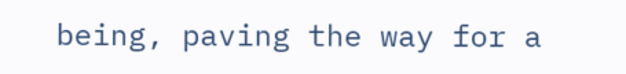being, paving the way for a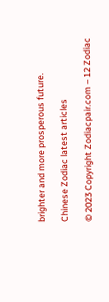brighter and more prosperous future.

Chinese Zodiac latest articles

© 2023 Copyright Zodiacpair.com – 12 Zodiac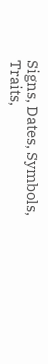Signs, Dates, Symbols, Traits,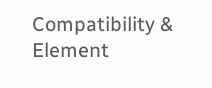Compatibility & Element